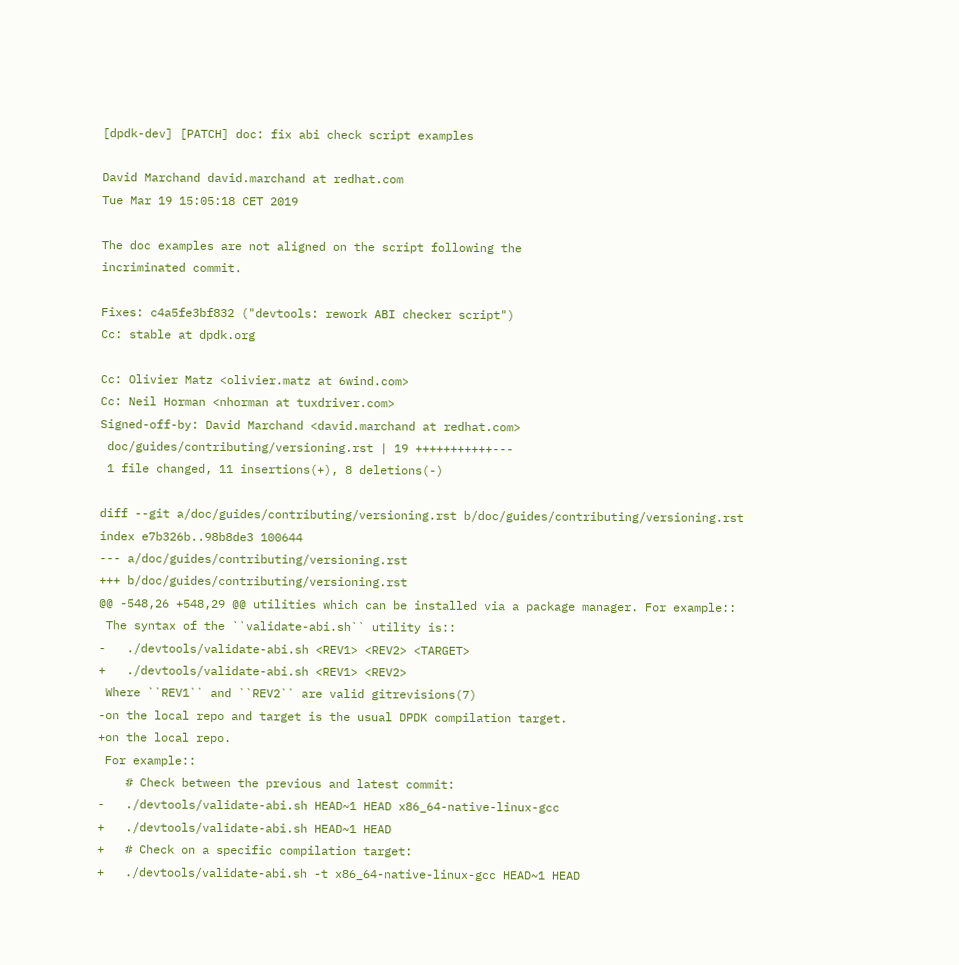[dpdk-dev] [PATCH] doc: fix abi check script examples

David Marchand david.marchand at redhat.com
Tue Mar 19 15:05:18 CET 2019

The doc examples are not aligned on the script following the
incriminated commit.

Fixes: c4a5fe3bf832 ("devtools: rework ABI checker script")
Cc: stable at dpdk.org

Cc: Olivier Matz <olivier.matz at 6wind.com>
Cc: Neil Horman <nhorman at tuxdriver.com>
Signed-off-by: David Marchand <david.marchand at redhat.com>
 doc/guides/contributing/versioning.rst | 19 +++++++++++---
 1 file changed, 11 insertions(+), 8 deletions(-)

diff --git a/doc/guides/contributing/versioning.rst b/doc/guides/contributing/versioning.rst
index e7b326b..98b8de3 100644
--- a/doc/guides/contributing/versioning.rst
+++ b/doc/guides/contributing/versioning.rst
@@ -548,26 +548,29 @@ utilities which can be installed via a package manager. For example::
 The syntax of the ``validate-abi.sh`` utility is::
-   ./devtools/validate-abi.sh <REV1> <REV2> <TARGET>
+   ./devtools/validate-abi.sh <REV1> <REV2>
 Where ``REV1`` and ``REV2`` are valid gitrevisions(7)
-on the local repo and target is the usual DPDK compilation target.
+on the local repo.
 For example::
    # Check between the previous and latest commit:
-   ./devtools/validate-abi.sh HEAD~1 HEAD x86_64-native-linux-gcc
+   ./devtools/validate-abi.sh HEAD~1 HEAD
+   # Check on a specific compilation target:
+   ./devtools/validate-abi.sh -t x86_64-native-linux-gcc HEAD~1 HEAD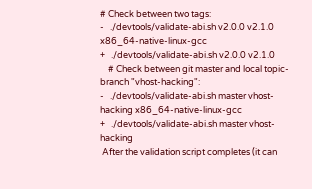# Check between two tags:
-   ./devtools/validate-abi.sh v2.0.0 v2.1.0 x86_64-native-linux-gcc
+   ./devtools/validate-abi.sh v2.0.0 v2.1.0
    # Check between git master and local topic-branch "vhost-hacking":
-   ./devtools/validate-abi.sh master vhost-hacking x86_64-native-linux-gcc
+   ./devtools/validate-abi.sh master vhost-hacking
 After the validation script completes (it can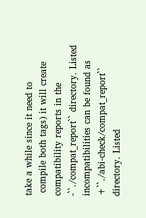take a while since it need to
 compile both tags) it will create compatibility reports in the
-``./compat_report`` directory. Listed incompatibilities can be found as
+``./abi-check/compat_report`` directory. Listed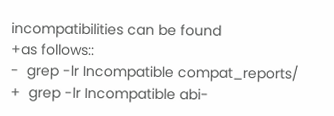incompatibilities can be found
+as follows::
-  grep -lr Incompatible compat_reports/
+  grep -lr Incompatible abi-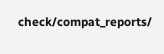check/compat_reports/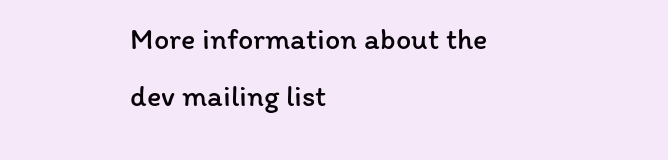More information about the dev mailing list